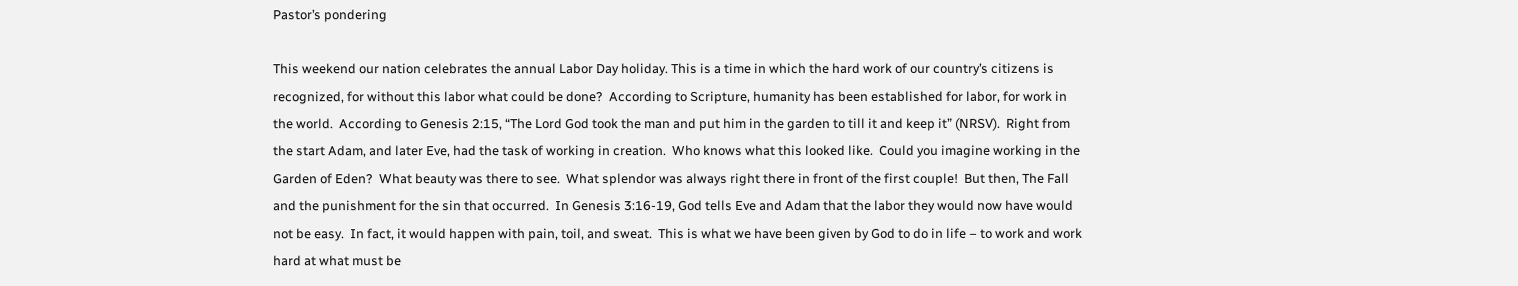Pastor’s pondering

This weekend our nation celebrates the annual Labor Day holiday. This is a time in which the hard work of our country’s citizens is recognized, for without this labor what could be done?  According to Scripture, humanity has been established for labor, for work in the world.  According to Genesis 2:15, “The Lord God took the man and put him in the garden to till it and keep it” (NRSV).  Right from the start Adam, and later Eve, had the task of working in creation.  Who knows what this looked like.  Could you imagine working in the Garden of Eden?  What beauty was there to see.  What splendor was always right there in front of the first couple!  But then, The Fall and the punishment for the sin that occurred.  In Genesis 3:16-19, God tells Eve and Adam that the labor they would now have would not be easy.  In fact, it would happen with pain, toil, and sweat.  This is what we have been given by God to do in life – to work and work hard at what must be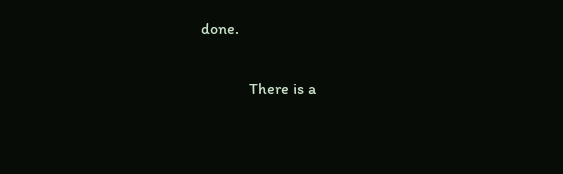done.

            There is a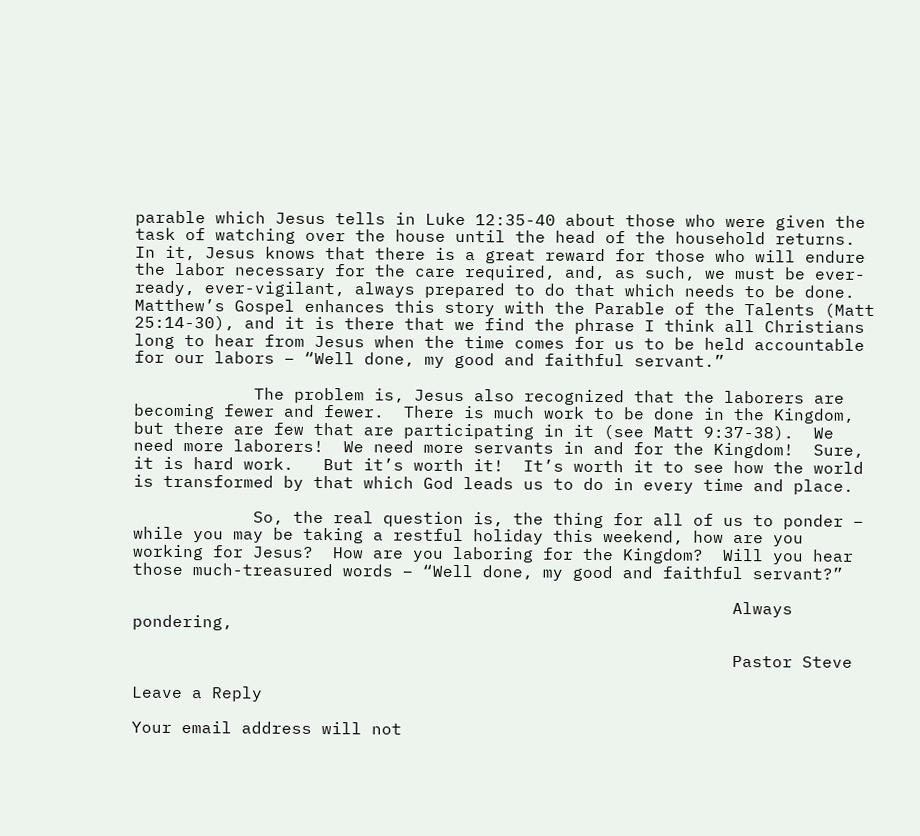parable which Jesus tells in Luke 12:35-40 about those who were given the task of watching over the house until the head of the household returns.  In it, Jesus knows that there is a great reward for those who will endure the labor necessary for the care required, and, as such, we must be ever-ready, ever-vigilant, always prepared to do that which needs to be done.  Matthew’s Gospel enhances this story with the Parable of the Talents (Matt 25:14-30), and it is there that we find the phrase I think all Christians long to hear from Jesus when the time comes for us to be held accountable for our labors – “Well done, my good and faithful servant.”

            The problem is, Jesus also recognized that the laborers are becoming fewer and fewer.  There is much work to be done in the Kingdom, but there are few that are participating in it (see Matt 9:37-38).  We need more laborers!  We need more servants in and for the Kingdom!  Sure, it is hard work.   But it’s worth it!  It’s worth it to see how the world is transformed by that which God leads us to do in every time and place.

            So, the real question is, the thing for all of us to ponder – while you may be taking a restful holiday this weekend, how are you working for Jesus?  How are you laboring for the Kingdom?  Will you hear those much-treasured words – “Well done, my good and faithful servant?”

                                                            Always pondering,

                                                            Pastor Steve

Leave a Reply

Your email address will not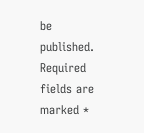be published. Required fields are marked *